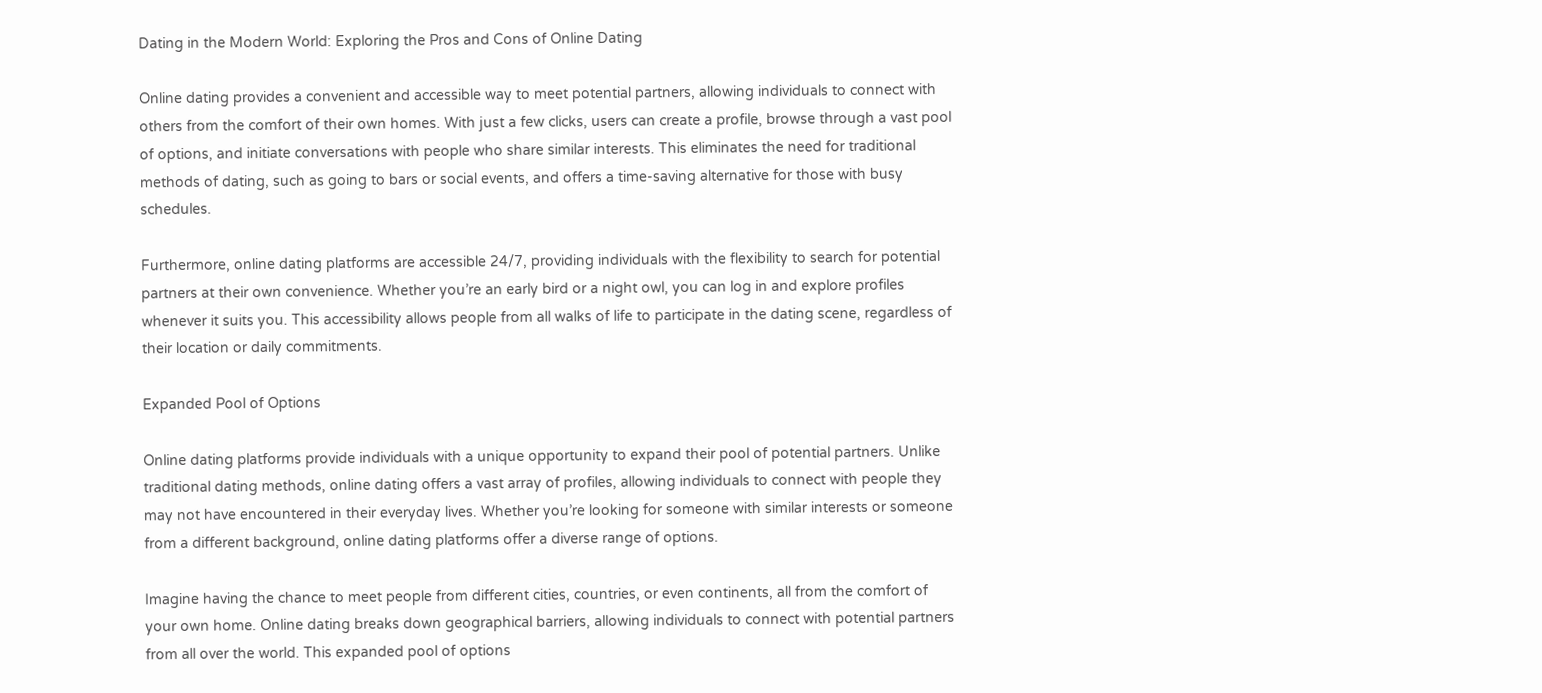Dating in the Modern World: Exploring the Pros and Cons of Online Dating

Online dating provides a convenient and accessible way to meet potential partners, allowing individuals to connect with others from the comfort of their own homes. With just a few clicks, users can create a profile, browse through a vast pool of options, and initiate conversations with people who share similar interests. This eliminates the need for traditional methods of dating, such as going to bars or social events, and offers a time-saving alternative for those with busy schedules.

Furthermore, online dating platforms are accessible 24/7, providing individuals with the flexibility to search for potential partners at their own convenience. Whether you’re an early bird or a night owl, you can log in and explore profiles whenever it suits you. This accessibility allows people from all walks of life to participate in the dating scene, regardless of their location or daily commitments.

Expanded Pool of Options

Online dating platforms provide individuals with a unique opportunity to expand their pool of potential partners. Unlike traditional dating methods, online dating offers a vast array of profiles, allowing individuals to connect with people they may not have encountered in their everyday lives. Whether you’re looking for someone with similar interests or someone from a different background, online dating platforms offer a diverse range of options.

Imagine having the chance to meet people from different cities, countries, or even continents, all from the comfort of your own home. Online dating breaks down geographical barriers, allowing individuals to connect with potential partners from all over the world. This expanded pool of options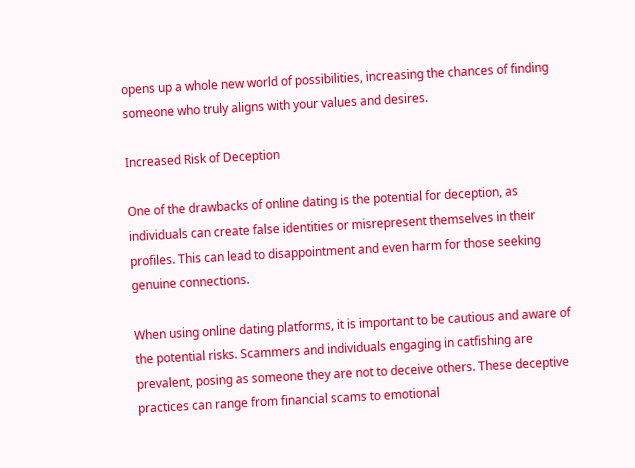opens up a whole new world of possibilities, increasing the chances of finding someone who truly aligns with your values and desires.

Increased Risk of Deception

One of the drawbacks of online dating is the potential for deception, as individuals can create false identities or misrepresent themselves in their profiles. This can lead to disappointment and even harm for those seeking genuine connections.

When using online dating platforms, it is important to be cautious and aware of the potential risks. Scammers and individuals engaging in catfishing are prevalent, posing as someone they are not to deceive others. These deceptive practices can range from financial scams to emotional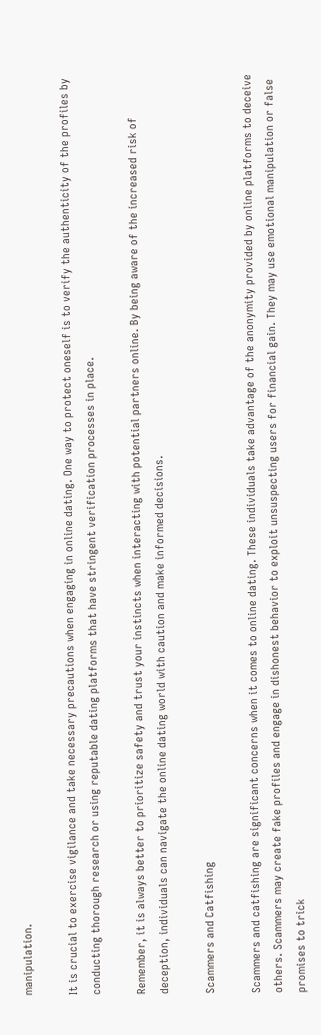manipulation.

It is crucial to exercise vigilance and take necessary precautions when engaging in online dating. One way to protect oneself is to verify the authenticity of the profiles by conducting thorough research or using reputable dating platforms that have stringent verification processes in place.

Remember, it is always better to prioritize safety and trust your instincts when interacting with potential partners online. By being aware of the increased risk of deception, individuals can navigate the online dating world with caution and make informed decisions.

Scammers and Catfishing

Scammers and catfishing are significant concerns when it comes to online dating. These individuals take advantage of the anonymity provided by online platforms to deceive others. Scammers may create fake profiles and engage in dishonest behavior to exploit unsuspecting users for financial gain. They may use emotional manipulation or false promises to trick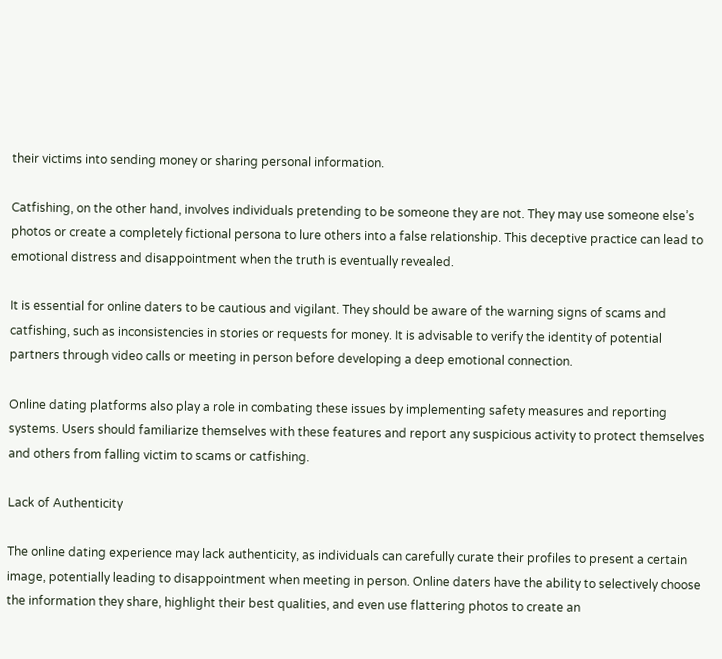their victims into sending money or sharing personal information.

Catfishing, on the other hand, involves individuals pretending to be someone they are not. They may use someone else’s photos or create a completely fictional persona to lure others into a false relationship. This deceptive practice can lead to emotional distress and disappointment when the truth is eventually revealed.

It is essential for online daters to be cautious and vigilant. They should be aware of the warning signs of scams and catfishing, such as inconsistencies in stories or requests for money. It is advisable to verify the identity of potential partners through video calls or meeting in person before developing a deep emotional connection.

Online dating platforms also play a role in combating these issues by implementing safety measures and reporting systems. Users should familiarize themselves with these features and report any suspicious activity to protect themselves and others from falling victim to scams or catfishing.

Lack of Authenticity

The online dating experience may lack authenticity, as individuals can carefully curate their profiles to present a certain image, potentially leading to disappointment when meeting in person. Online daters have the ability to selectively choose the information they share, highlight their best qualities, and even use flattering photos to create an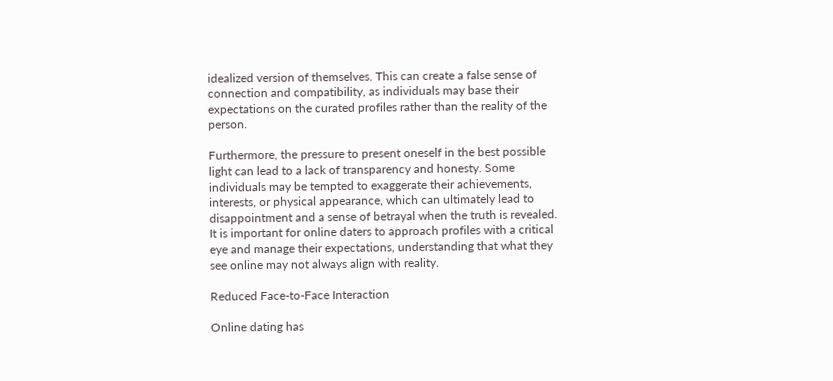idealized version of themselves. This can create a false sense of connection and compatibility, as individuals may base their expectations on the curated profiles rather than the reality of the person.

Furthermore, the pressure to present oneself in the best possible light can lead to a lack of transparency and honesty. Some individuals may be tempted to exaggerate their achievements, interests, or physical appearance, which can ultimately lead to disappointment and a sense of betrayal when the truth is revealed. It is important for online daters to approach profiles with a critical eye and manage their expectations, understanding that what they see online may not always align with reality.

Reduced Face-to-Face Interaction

Online dating has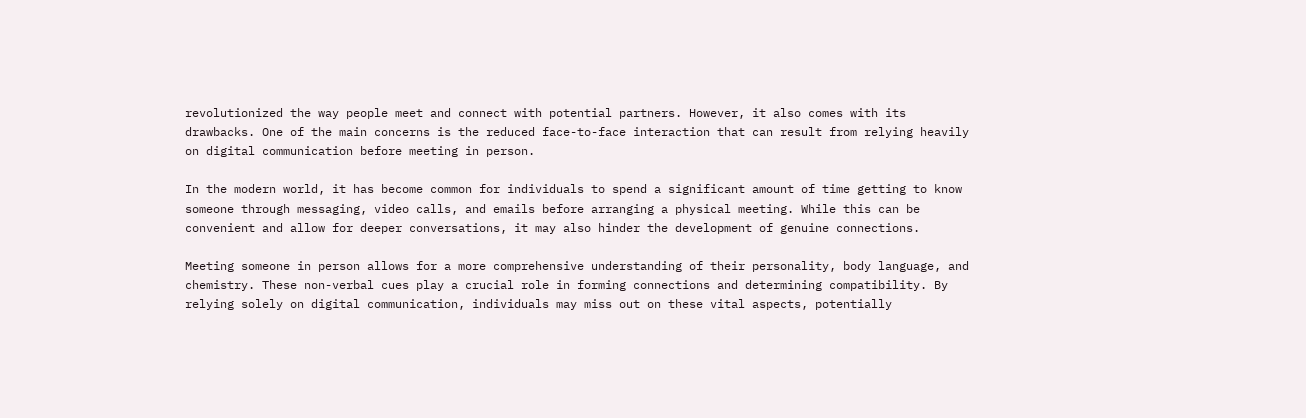revolutionized the way people meet and connect with potential partners. However, it also comes with its drawbacks. One of the main concerns is the reduced face-to-face interaction that can result from relying heavily on digital communication before meeting in person.

In the modern world, it has become common for individuals to spend a significant amount of time getting to know someone through messaging, video calls, and emails before arranging a physical meeting. While this can be convenient and allow for deeper conversations, it may also hinder the development of genuine connections.

Meeting someone in person allows for a more comprehensive understanding of their personality, body language, and chemistry. These non-verbal cues play a crucial role in forming connections and determining compatibility. By relying solely on digital communication, individuals may miss out on these vital aspects, potentially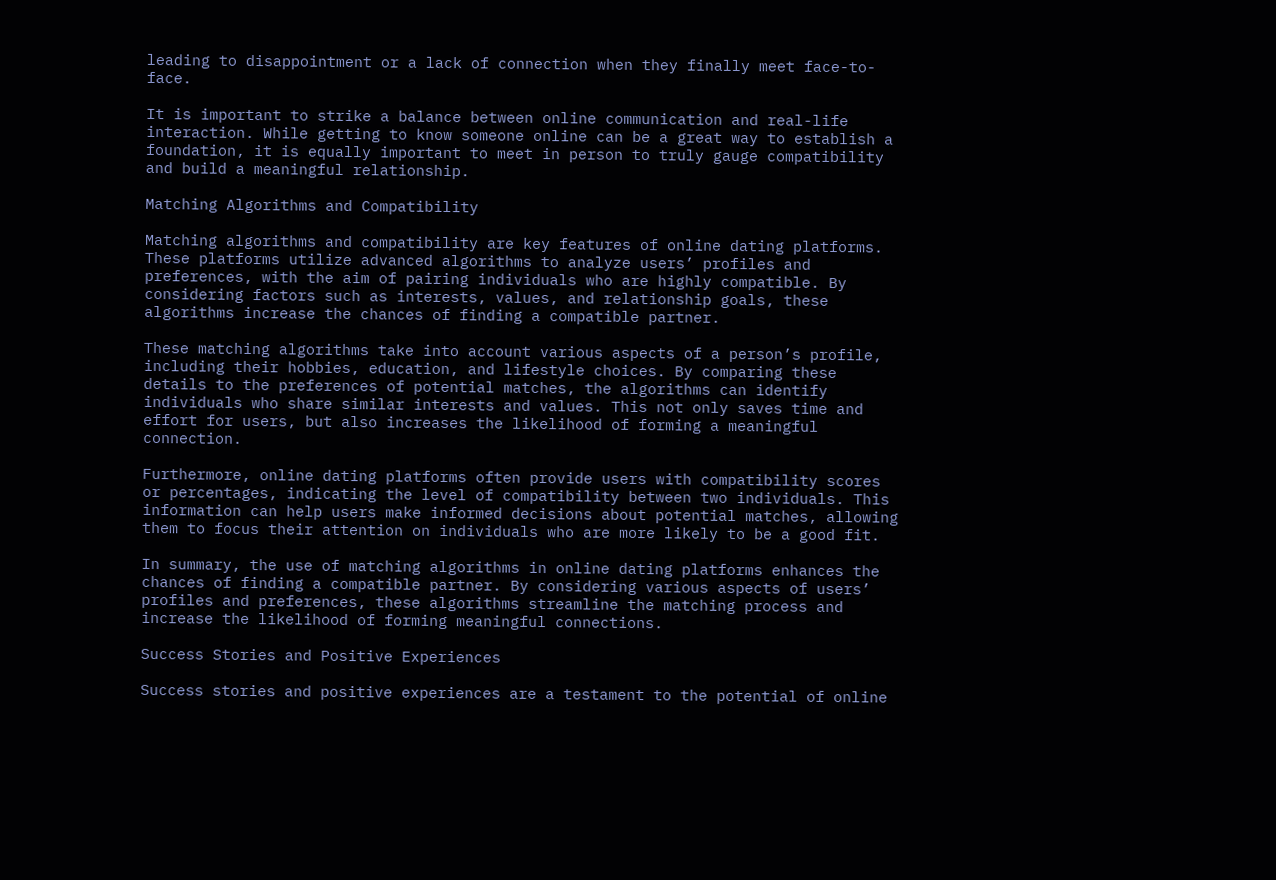leading to disappointment or a lack of connection when they finally meet face-to-face.

It is important to strike a balance between online communication and real-life interaction. While getting to know someone online can be a great way to establish a foundation, it is equally important to meet in person to truly gauge compatibility and build a meaningful relationship.

Matching Algorithms and Compatibility

Matching algorithms and compatibility are key features of online dating platforms. These platforms utilize advanced algorithms to analyze users’ profiles and preferences, with the aim of pairing individuals who are highly compatible. By considering factors such as interests, values, and relationship goals, these algorithms increase the chances of finding a compatible partner.

These matching algorithms take into account various aspects of a person’s profile, including their hobbies, education, and lifestyle choices. By comparing these details to the preferences of potential matches, the algorithms can identify individuals who share similar interests and values. This not only saves time and effort for users, but also increases the likelihood of forming a meaningful connection.

Furthermore, online dating platforms often provide users with compatibility scores or percentages, indicating the level of compatibility between two individuals. This information can help users make informed decisions about potential matches, allowing them to focus their attention on individuals who are more likely to be a good fit.

In summary, the use of matching algorithms in online dating platforms enhances the chances of finding a compatible partner. By considering various aspects of users’ profiles and preferences, these algorithms streamline the matching process and increase the likelihood of forming meaningful connections.

Success Stories and Positive Experiences

Success stories and positive experiences are a testament to the potential of online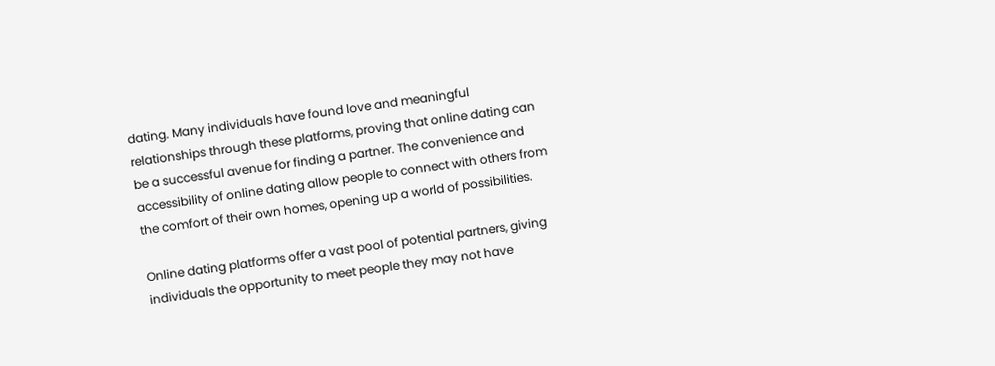dating. Many individuals have found love and meaningful relationships through these platforms, proving that online dating can be a successful avenue for finding a partner. The convenience and accessibility of online dating allow people to connect with others from the comfort of their own homes, opening up a world of possibilities.

Online dating platforms offer a vast pool of potential partners, giving individuals the opportunity to meet people they may not have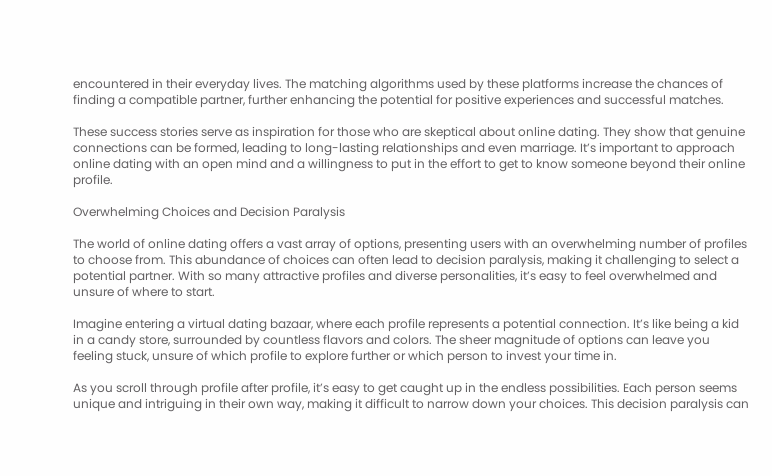encountered in their everyday lives. The matching algorithms used by these platforms increase the chances of finding a compatible partner, further enhancing the potential for positive experiences and successful matches.

These success stories serve as inspiration for those who are skeptical about online dating. They show that genuine connections can be formed, leading to long-lasting relationships and even marriage. It’s important to approach online dating with an open mind and a willingness to put in the effort to get to know someone beyond their online profile.

Overwhelming Choices and Decision Paralysis

The world of online dating offers a vast array of options, presenting users with an overwhelming number of profiles to choose from. This abundance of choices can often lead to decision paralysis, making it challenging to select a potential partner. With so many attractive profiles and diverse personalities, it’s easy to feel overwhelmed and unsure of where to start.

Imagine entering a virtual dating bazaar, where each profile represents a potential connection. It’s like being a kid in a candy store, surrounded by countless flavors and colors. The sheer magnitude of options can leave you feeling stuck, unsure of which profile to explore further or which person to invest your time in.

As you scroll through profile after profile, it’s easy to get caught up in the endless possibilities. Each person seems unique and intriguing in their own way, making it difficult to narrow down your choices. This decision paralysis can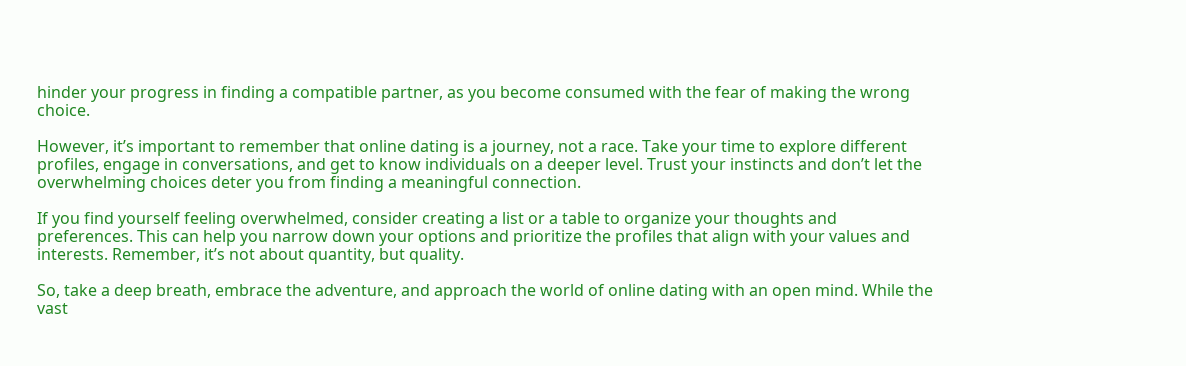hinder your progress in finding a compatible partner, as you become consumed with the fear of making the wrong choice.

However, it’s important to remember that online dating is a journey, not a race. Take your time to explore different profiles, engage in conversations, and get to know individuals on a deeper level. Trust your instincts and don’t let the overwhelming choices deter you from finding a meaningful connection.

If you find yourself feeling overwhelmed, consider creating a list or a table to organize your thoughts and preferences. This can help you narrow down your options and prioritize the profiles that align with your values and interests. Remember, it’s not about quantity, but quality.

So, take a deep breath, embrace the adventure, and approach the world of online dating with an open mind. While the vast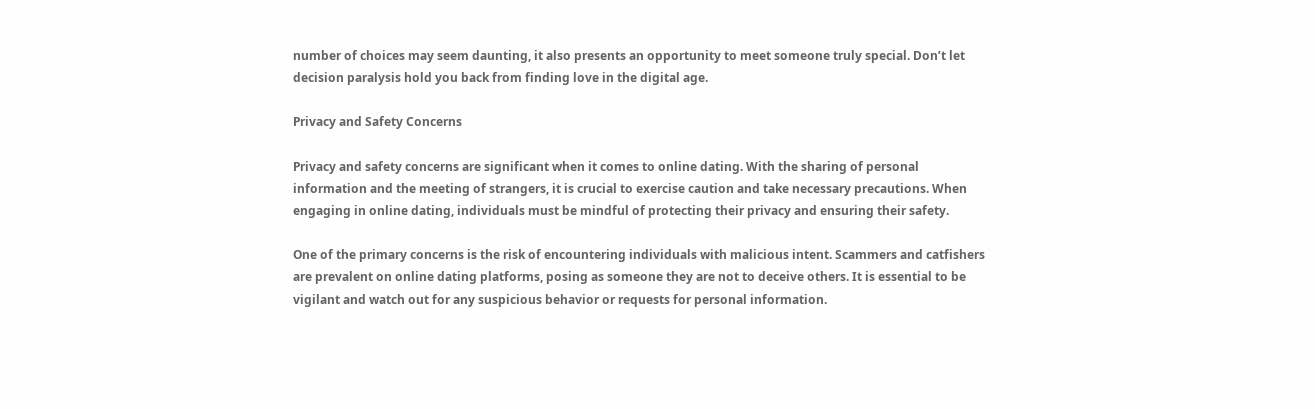number of choices may seem daunting, it also presents an opportunity to meet someone truly special. Don’t let decision paralysis hold you back from finding love in the digital age.

Privacy and Safety Concerns

Privacy and safety concerns are significant when it comes to online dating. With the sharing of personal information and the meeting of strangers, it is crucial to exercise caution and take necessary precautions. When engaging in online dating, individuals must be mindful of protecting their privacy and ensuring their safety.

One of the primary concerns is the risk of encountering individuals with malicious intent. Scammers and catfishers are prevalent on online dating platforms, posing as someone they are not to deceive others. It is essential to be vigilant and watch out for any suspicious behavior or requests for personal information.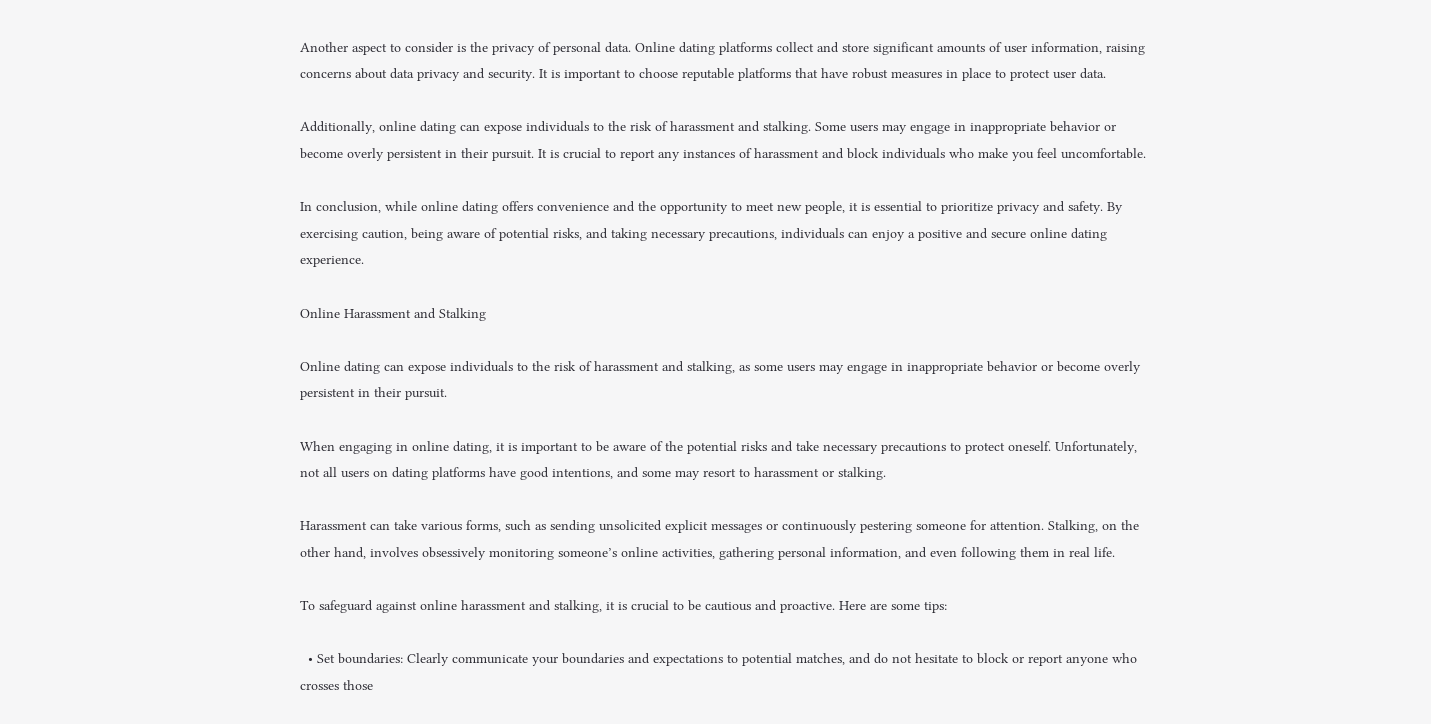Another aspect to consider is the privacy of personal data. Online dating platforms collect and store significant amounts of user information, raising concerns about data privacy and security. It is important to choose reputable platforms that have robust measures in place to protect user data.

Additionally, online dating can expose individuals to the risk of harassment and stalking. Some users may engage in inappropriate behavior or become overly persistent in their pursuit. It is crucial to report any instances of harassment and block individuals who make you feel uncomfortable.

In conclusion, while online dating offers convenience and the opportunity to meet new people, it is essential to prioritize privacy and safety. By exercising caution, being aware of potential risks, and taking necessary precautions, individuals can enjoy a positive and secure online dating experience.

Online Harassment and Stalking

Online dating can expose individuals to the risk of harassment and stalking, as some users may engage in inappropriate behavior or become overly persistent in their pursuit.

When engaging in online dating, it is important to be aware of the potential risks and take necessary precautions to protect oneself. Unfortunately, not all users on dating platforms have good intentions, and some may resort to harassment or stalking.

Harassment can take various forms, such as sending unsolicited explicit messages or continuously pestering someone for attention. Stalking, on the other hand, involves obsessively monitoring someone’s online activities, gathering personal information, and even following them in real life.

To safeguard against online harassment and stalking, it is crucial to be cautious and proactive. Here are some tips:

  • Set boundaries: Clearly communicate your boundaries and expectations to potential matches, and do not hesitate to block or report anyone who crosses those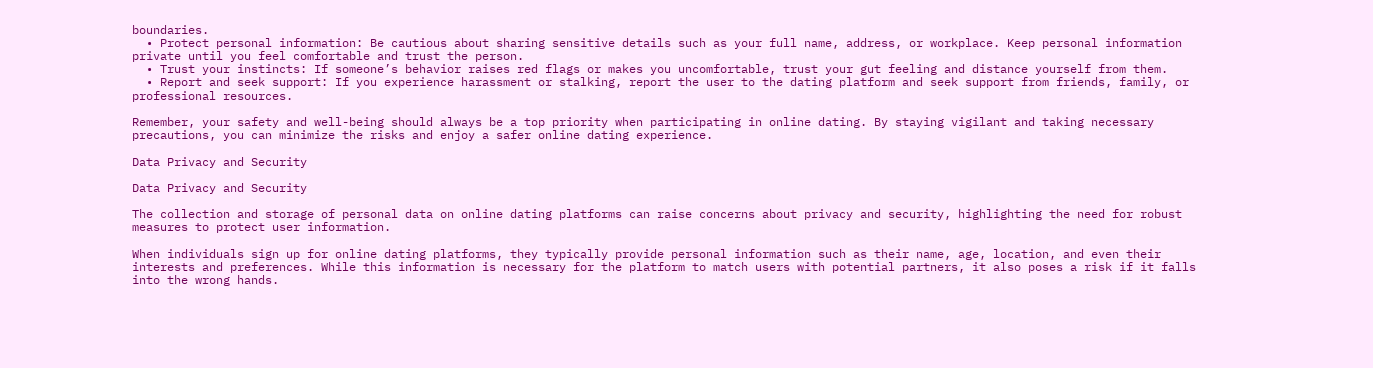boundaries.
  • Protect personal information: Be cautious about sharing sensitive details such as your full name, address, or workplace. Keep personal information private until you feel comfortable and trust the person.
  • Trust your instincts: If someone’s behavior raises red flags or makes you uncomfortable, trust your gut feeling and distance yourself from them.
  • Report and seek support: If you experience harassment or stalking, report the user to the dating platform and seek support from friends, family, or professional resources.

Remember, your safety and well-being should always be a top priority when participating in online dating. By staying vigilant and taking necessary precautions, you can minimize the risks and enjoy a safer online dating experience.

Data Privacy and Security

Data Privacy and Security

The collection and storage of personal data on online dating platforms can raise concerns about privacy and security, highlighting the need for robust measures to protect user information.

When individuals sign up for online dating platforms, they typically provide personal information such as their name, age, location, and even their interests and preferences. While this information is necessary for the platform to match users with potential partners, it also poses a risk if it falls into the wrong hands.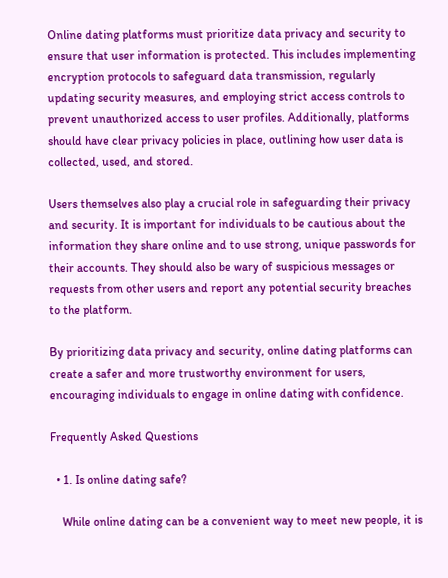Online dating platforms must prioritize data privacy and security to ensure that user information is protected. This includes implementing encryption protocols to safeguard data transmission, regularly updating security measures, and employing strict access controls to prevent unauthorized access to user profiles. Additionally, platforms should have clear privacy policies in place, outlining how user data is collected, used, and stored.

Users themselves also play a crucial role in safeguarding their privacy and security. It is important for individuals to be cautious about the information they share online and to use strong, unique passwords for their accounts. They should also be wary of suspicious messages or requests from other users and report any potential security breaches to the platform.

By prioritizing data privacy and security, online dating platforms can create a safer and more trustworthy environment for users, encouraging individuals to engage in online dating with confidence.

Frequently Asked Questions

  • 1. Is online dating safe?

    While online dating can be a convenient way to meet new people, it is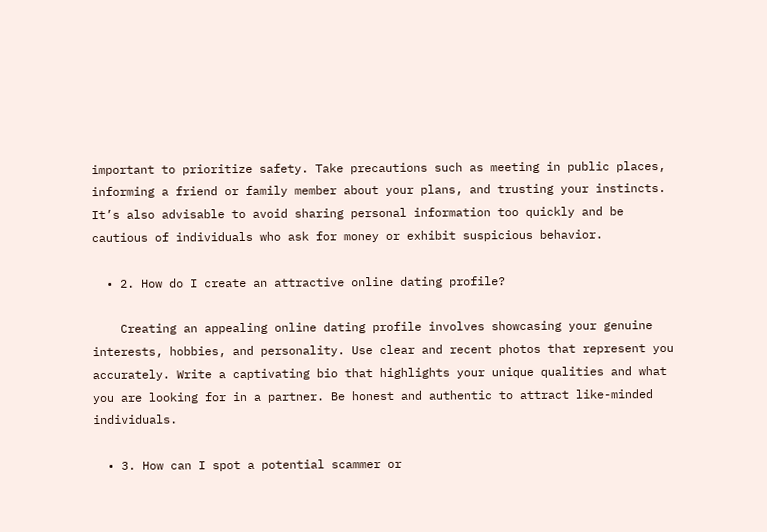important to prioritize safety. Take precautions such as meeting in public places, informing a friend or family member about your plans, and trusting your instincts. It’s also advisable to avoid sharing personal information too quickly and be cautious of individuals who ask for money or exhibit suspicious behavior.

  • 2. How do I create an attractive online dating profile?

    Creating an appealing online dating profile involves showcasing your genuine interests, hobbies, and personality. Use clear and recent photos that represent you accurately. Write a captivating bio that highlights your unique qualities and what you are looking for in a partner. Be honest and authentic to attract like-minded individuals.

  • 3. How can I spot a potential scammer or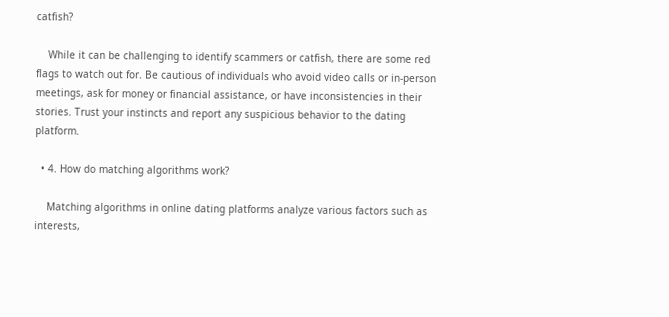catfish?

    While it can be challenging to identify scammers or catfish, there are some red flags to watch out for. Be cautious of individuals who avoid video calls or in-person meetings, ask for money or financial assistance, or have inconsistencies in their stories. Trust your instincts and report any suspicious behavior to the dating platform.

  • 4. How do matching algorithms work?

    Matching algorithms in online dating platforms analyze various factors such as interests,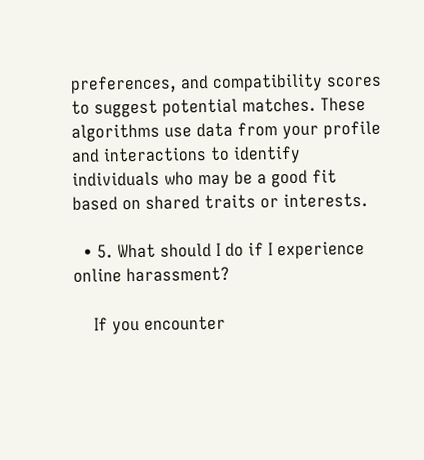preferences, and compatibility scores to suggest potential matches. These algorithms use data from your profile and interactions to identify individuals who may be a good fit based on shared traits or interests.

  • 5. What should I do if I experience online harassment?

    If you encounter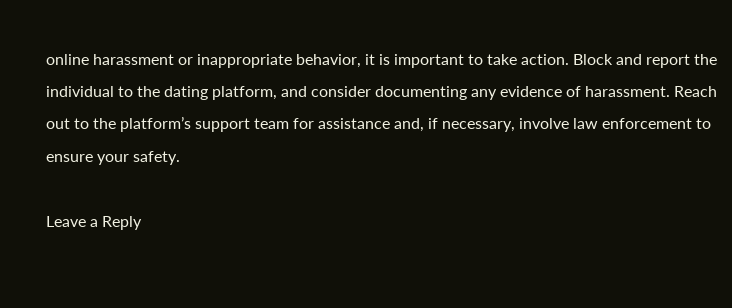online harassment or inappropriate behavior, it is important to take action. Block and report the individual to the dating platform, and consider documenting any evidence of harassment. Reach out to the platform’s support team for assistance and, if necessary, involve law enforcement to ensure your safety.

Leave a Reply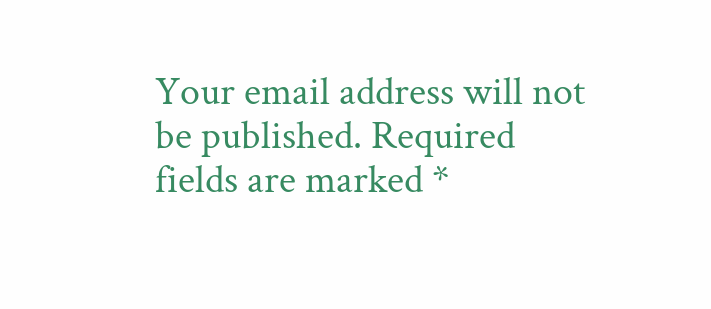Your email address will not be published. Required fields are marked *